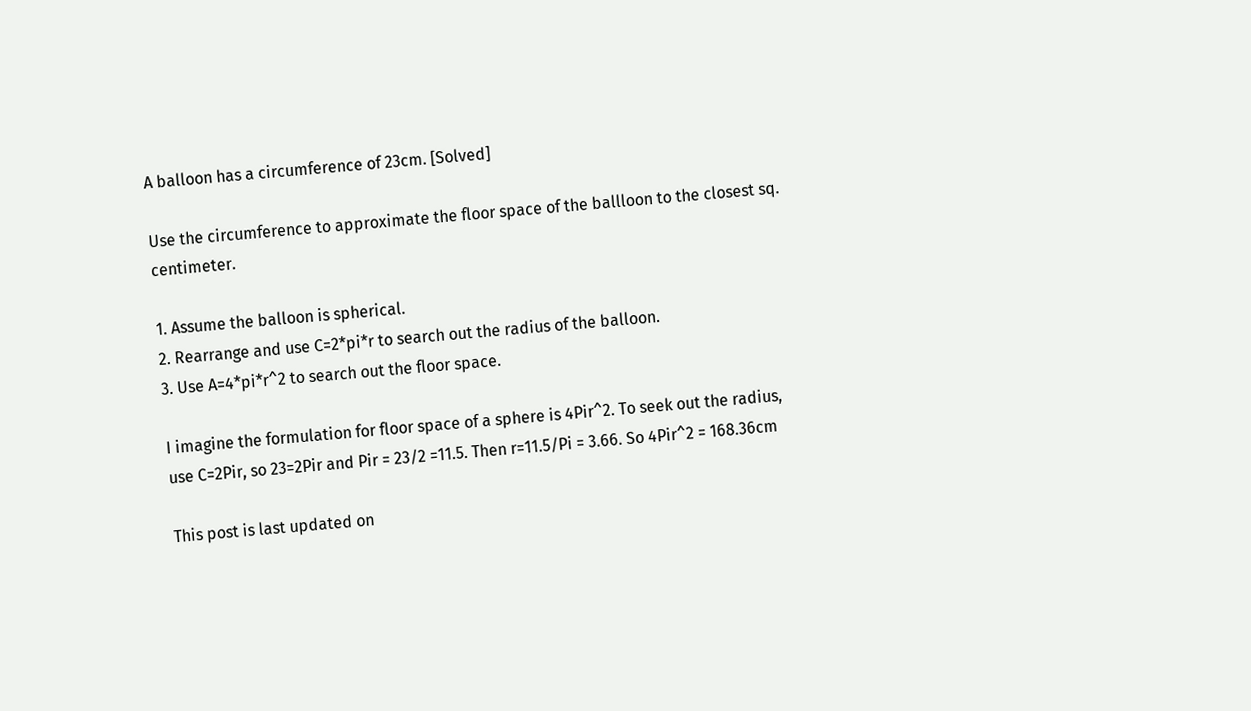A balloon has a circumference of 23cm. [Solved]

Use the circumference to approximate the floor space of the ballloon to the closest sq. centimeter.

1. Assume the balloon is spherical.
2. Rearrange and use C=2*pi*r to search out the radius of the balloon.
3. Use A=4*pi*r^2 to search out the floor space.

I imagine the formulation for floor space of a sphere is 4Pir^2. To seek out the radius, use C=2Pir, so 23=2Pir and Pir = 23/2 =11.5. Then r=11.5/Pi = 3.66. So 4Pir^2 = 168.36cm

This post is last updated on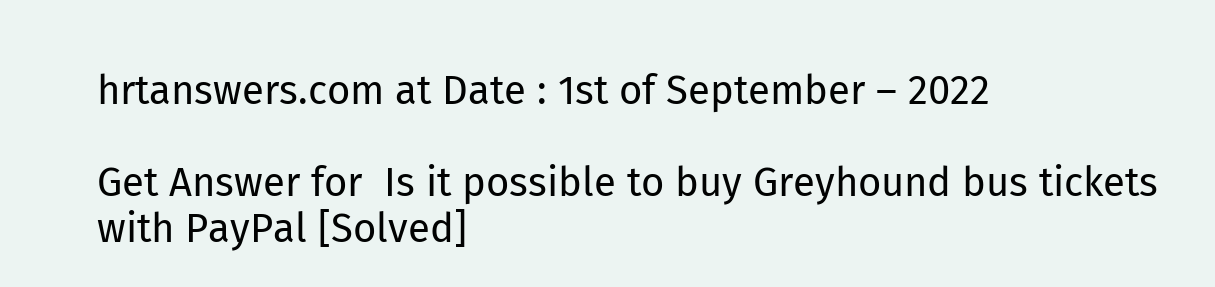hrtanswers.com at Date : 1st of September – 2022

Get Answer for  Is it possible to buy Greyhound bus tickets with PayPal [Solved]